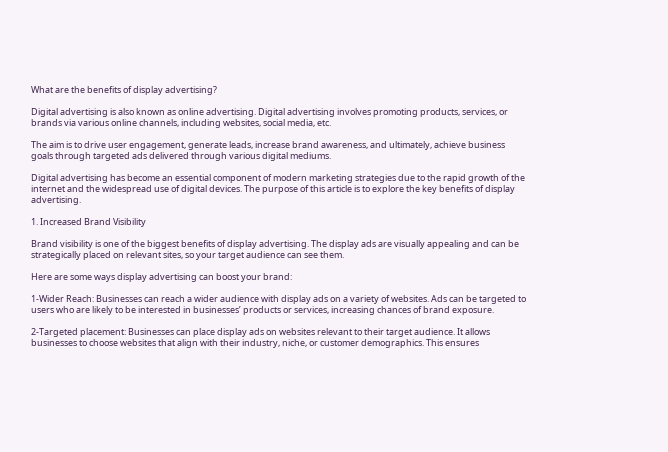What are the benefits of display advertising?

Digital advertising is also known as online advertising. Digital advertising involves promoting products, services, or brands via various online channels, including websites, social media, etc.

The aim is to drive user engagement, generate leads, increase brand awareness, and ultimately, achieve business goals through targeted ads delivered through various digital mediums.

Digital advertising has become an essential component of modern marketing strategies due to the rapid growth of the internet and the widespread use of digital devices. The purpose of this article is to explore the key benefits of display advertising.

1. Increased Brand Visibility

Brand visibility is one of the biggest benefits of display advertising. The display ads are visually appealing and can be strategically placed on relevant sites, so your target audience can see them.

Here are some ways display advertising can boost your brand:

1-Wider Reach: Businesses can reach a wider audience with display ads on a variety of websites. Ads can be targeted to users who are likely to be interested in businesses’ products or services, increasing chances of brand exposure.

2-Targeted placement: Businesses can place display ads on websites relevant to their target audience. It allows businesses to choose websites that align with their industry, niche, or customer demographics. This ensures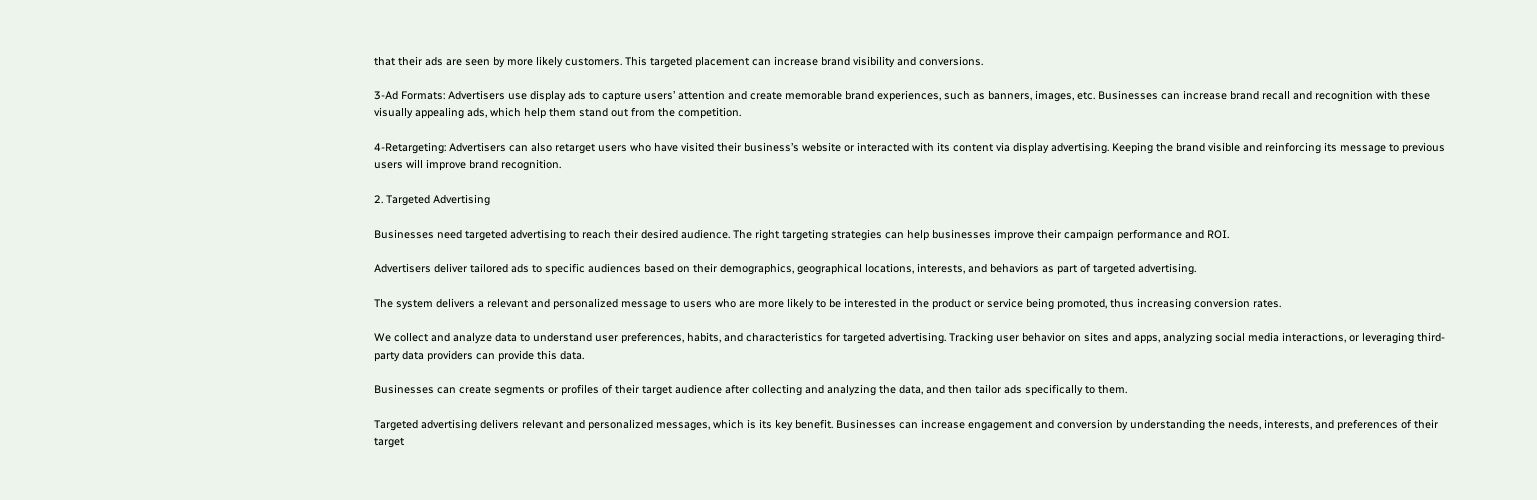that their ads are seen by more likely customers. This targeted placement can increase brand visibility and conversions.

3-Ad Formats: Advertisers use display ads to capture users’ attention and create memorable brand experiences, such as banners, images, etc. Businesses can increase brand recall and recognition with these visually appealing ads, which help them stand out from the competition.

4-Retargeting: Advertisers can also retarget users who have visited their business’s website or interacted with its content via display advertising. Keeping the brand visible and reinforcing its message to previous users will improve brand recognition.

2. Targeted Advertising

Businesses need targeted advertising to reach their desired audience. The right targeting strategies can help businesses improve their campaign performance and ROI.

Advertisers deliver tailored ads to specific audiences based on their demographics, geographical locations, interests, and behaviors as part of targeted advertising.

The system delivers a relevant and personalized message to users who are more likely to be interested in the product or service being promoted, thus increasing conversion rates.

We collect and analyze data to understand user preferences, habits, and characteristics for targeted advertising. Tracking user behavior on sites and apps, analyzing social media interactions, or leveraging third-party data providers can provide this data.

Businesses can create segments or profiles of their target audience after collecting and analyzing the data, and then tailor ads specifically to them.

Targeted advertising delivers relevant and personalized messages, which is its key benefit. Businesses can increase engagement and conversion by understanding the needs, interests, and preferences of their target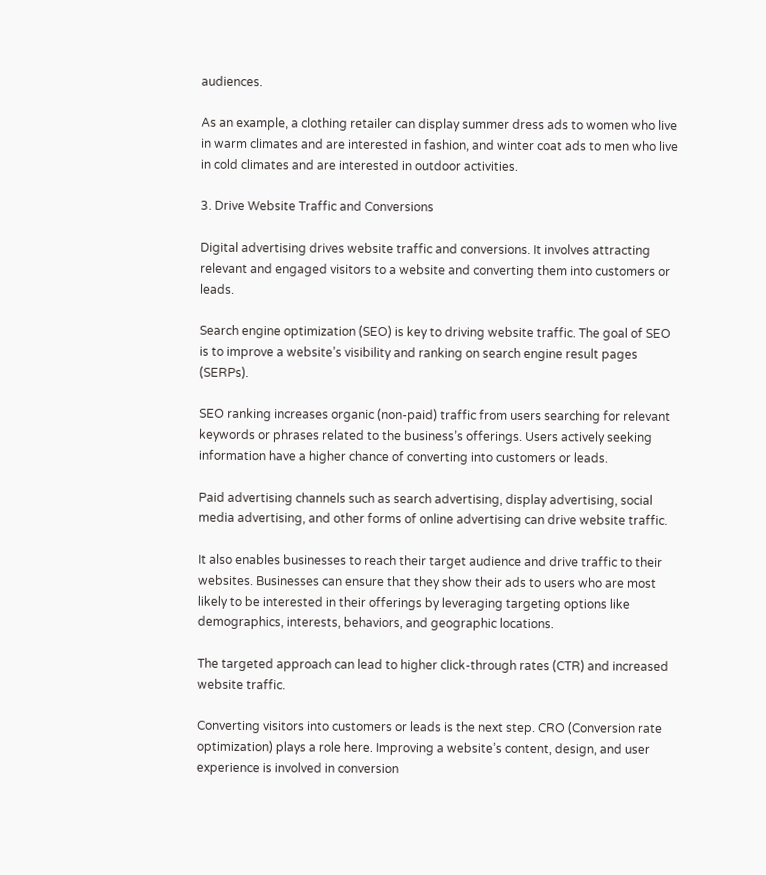audiences.

As an example, a clothing retailer can display summer dress ads to women who live in warm climates and are interested in fashion, and winter coat ads to men who live in cold climates and are interested in outdoor activities.

3. Drive Website Traffic and Conversions

Digital advertising drives website traffic and conversions. It involves attracting relevant and engaged visitors to a website and converting them into customers or leads.

Search engine optimization (SEO) is key to driving website traffic. The goal of SEO is to improve a website’s visibility and ranking on search engine result pages (SERPs).

SEO ranking increases organic (non-paid) traffic from users searching for relevant keywords or phrases related to the business’s offerings. Users actively seeking information have a higher chance of converting into customers or leads.

Paid advertising channels such as search advertising, display advertising, social media advertising, and other forms of online advertising can drive website traffic.

It also enables businesses to reach their target audience and drive traffic to their websites. Businesses can ensure that they show their ads to users who are most likely to be interested in their offerings by leveraging targeting options like demographics, interests, behaviors, and geographic locations.

The targeted approach can lead to higher click-through rates (CTR) and increased website traffic.

Converting visitors into customers or leads is the next step. CRO (Conversion rate optimization) plays a role here. Improving a website’s content, design, and user experience is involved in conversion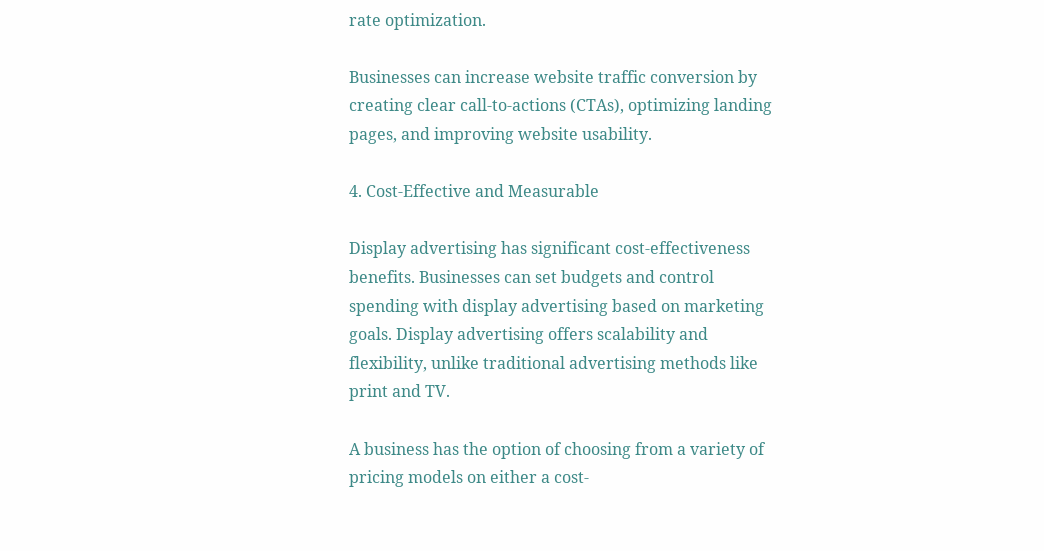rate optimization.

Businesses can increase website traffic conversion by creating clear call-to-actions (CTAs), optimizing landing pages, and improving website usability.

4. Cost-Effective and Measurable

Display advertising has significant cost-effectiveness benefits. Businesses can set budgets and control spending with display advertising based on marketing goals. Display advertising offers scalability and flexibility, unlike traditional advertising methods like print and TV.

A business has the option of choosing from a variety of pricing models on either a cost-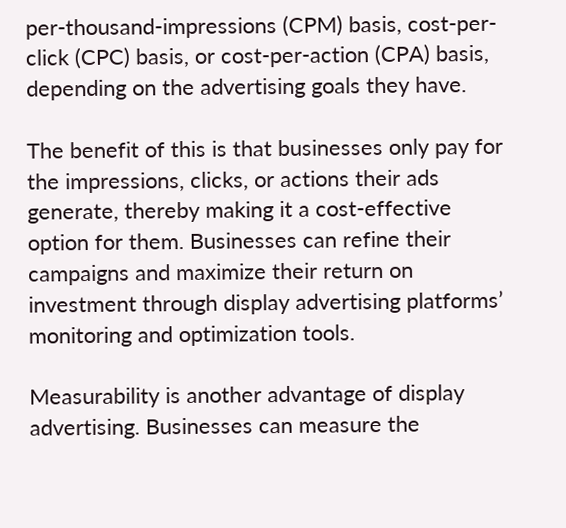per-thousand-impressions (CPM) basis, cost-per-click (CPC) basis, or cost-per-action (CPA) basis, depending on the advertising goals they have.

The benefit of this is that businesses only pay for the impressions, clicks, or actions their ads generate, thereby making it a cost-effective option for them. Businesses can refine their campaigns and maximize their return on investment through display advertising platforms’ monitoring and optimization tools.

Measurability is another advantage of display advertising. Businesses can measure the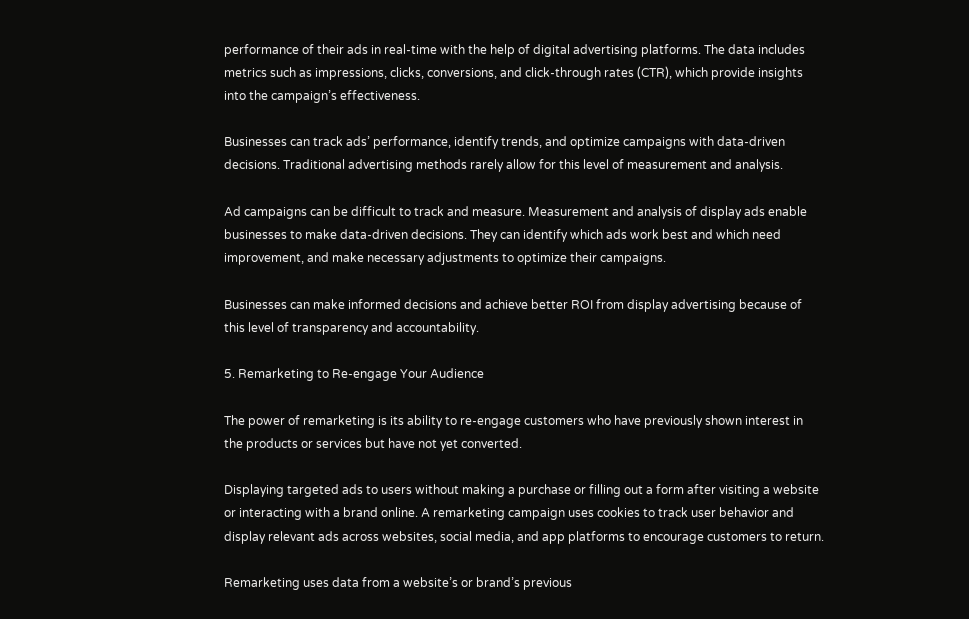performance of their ads in real-time with the help of digital advertising platforms. The data includes metrics such as impressions, clicks, conversions, and click-through rates (CTR), which provide insights into the campaign’s effectiveness.

Businesses can track ads’ performance, identify trends, and optimize campaigns with data-driven decisions. Traditional advertising methods rarely allow for this level of measurement and analysis.

Ad campaigns can be difficult to track and measure. Measurement and analysis of display ads enable businesses to make data-driven decisions. They can identify which ads work best and which need improvement, and make necessary adjustments to optimize their campaigns.

Businesses can make informed decisions and achieve better ROI from display advertising because of this level of transparency and accountability.

5. Remarketing to Re-engage Your Audience

The power of remarketing is its ability to re-engage customers who have previously shown interest in the products or services but have not yet converted.

Displaying targeted ads to users without making a purchase or filling out a form after visiting a website or interacting with a brand online. A remarketing campaign uses cookies to track user behavior and display relevant ads across websites, social media, and app platforms to encourage customers to return.

Remarketing uses data from a website’s or brand’s previous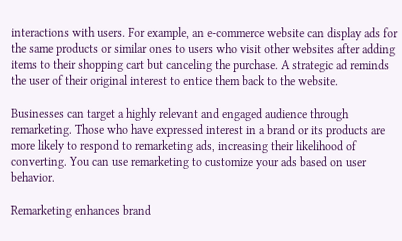interactions with users. For example, an e-commerce website can display ads for the same products or similar ones to users who visit other websites after adding items to their shopping cart but canceling the purchase. A strategic ad reminds the user of their original interest to entice them back to the website.

Businesses can target a highly relevant and engaged audience through remarketing. Those who have expressed interest in a brand or its products are more likely to respond to remarketing ads, increasing their likelihood of converting. You can use remarketing to customize your ads based on user behavior.

Remarketing enhances brand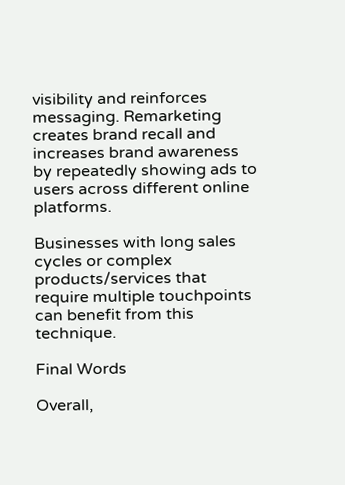visibility and reinforces messaging. Remarketing creates brand recall and increases brand awareness by repeatedly showing ads to users across different online platforms.

Businesses with long sales cycles or complex products/services that require multiple touchpoints can benefit from this technique.

Final Words

Overall,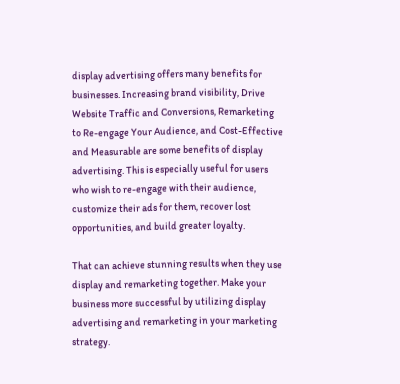display advertising offers many benefits for businesses. Increasing brand visibility, Drive Website Traffic and Conversions, Remarketing to Re-engage Your Audience, and Cost-Effective and Measurable are some benefits of display advertising. This is especially useful for users who wish to re-engage with their audience, customize their ads for them, recover lost opportunities, and build greater loyalty.

That can achieve stunning results when they use display and remarketing together. Make your business more successful by utilizing display advertising and remarketing in your marketing strategy.